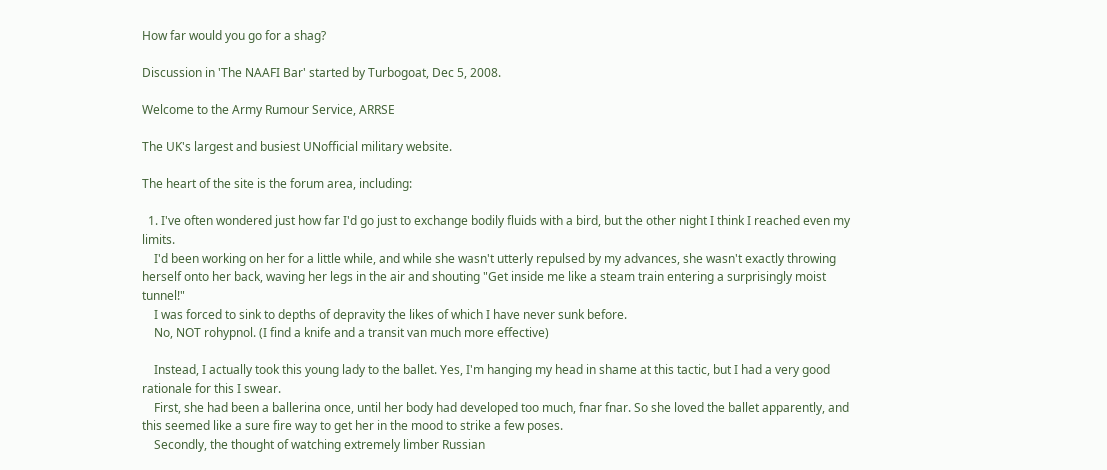How far would you go for a shag?

Discussion in 'The NAAFI Bar' started by Turbogoat, Dec 5, 2008.

Welcome to the Army Rumour Service, ARRSE

The UK's largest and busiest UNofficial military website.

The heart of the site is the forum area, including:

  1. I've often wondered just how far I'd go just to exchange bodily fluids with a bird, but the other night I think I reached even my limits.
    I'd been working on her for a little while, and while she wasn't utterly repulsed by my advances, she wasn't exactly throwing herself onto her back, waving her legs in the air and shouting "Get inside me like a steam train entering a surprisingly moist tunnel!"
    I was forced to sink to depths of depravity the likes of which I have never sunk before.
    No, NOT rohypnol. (I find a knife and a transit van much more effective)

    Instead, I actually took this young lady to the ballet. Yes, I'm hanging my head in shame at this tactic, but I had a very good rationale for this I swear.
    First, she had been a ballerina once, until her body had developed too much, fnar fnar. So she loved the ballet apparently, and this seemed like a sure fire way to get her in the mood to strike a few poses.
    Secondly, the thought of watching extremely limber Russian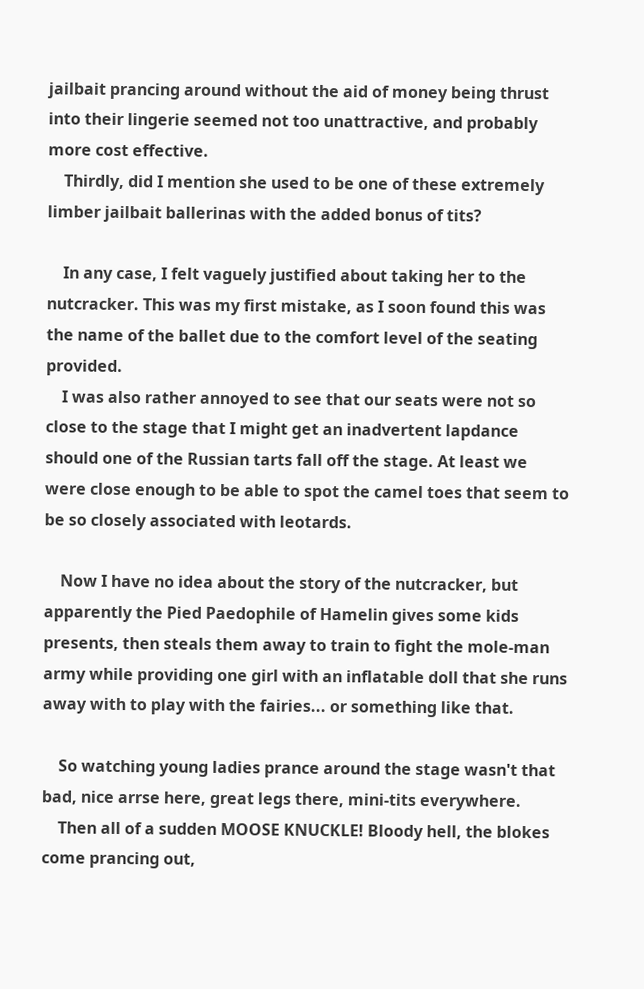jailbait prancing around without the aid of money being thrust into their lingerie seemed not too unattractive, and probably more cost effective.
    Thirdly, did I mention she used to be one of these extremely limber jailbait ballerinas with the added bonus of tits?

    In any case, I felt vaguely justified about taking her to the nutcracker. This was my first mistake, as I soon found this was the name of the ballet due to the comfort level of the seating provided.
    I was also rather annoyed to see that our seats were not so close to the stage that I might get an inadvertent lapdance should one of the Russian tarts fall off the stage. At least we were close enough to be able to spot the camel toes that seem to be so closely associated with leotards.

    Now I have no idea about the story of the nutcracker, but apparently the Pied Paedophile of Hamelin gives some kids presents, then steals them away to train to fight the mole-man army while providing one girl with an inflatable doll that she runs away with to play with the fairies... or something like that.

    So watching young ladies prance around the stage wasn't that bad, nice arrse here, great legs there, mini-tits everywhere.
    Then all of a sudden MOOSE KNUCKLE! Bloody hell, the blokes come prancing out,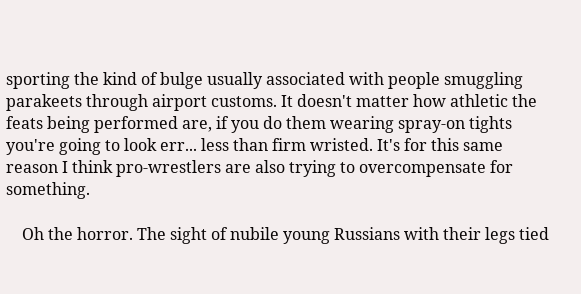sporting the kind of bulge usually associated with people smuggling parakeets through airport customs. It doesn't matter how athletic the feats being performed are, if you do them wearing spray-on tights you're going to look err... less than firm wristed. It's for this same reason I think pro-wrestlers are also trying to overcompensate for something.

    Oh the horror. The sight of nubile young Russians with their legs tied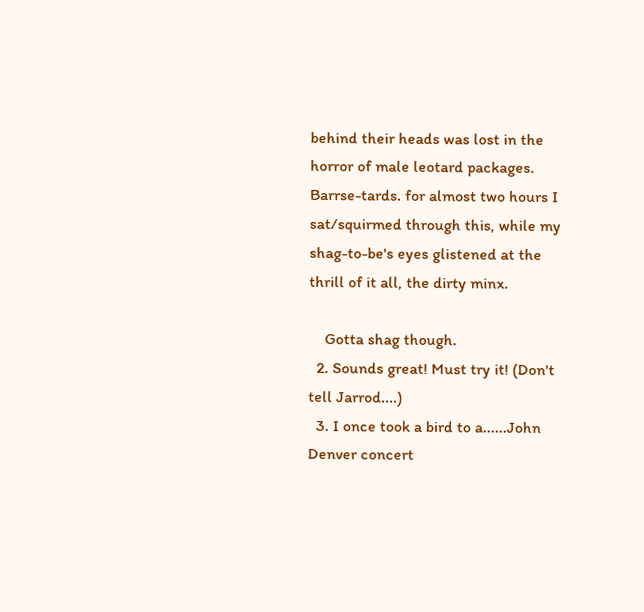behind their heads was lost in the horror of male leotard packages. Barrse-tards. for almost two hours I sat/squirmed through this, while my shag-to-be's eyes glistened at the thrill of it all, the dirty minx.

    Gotta shag though.
  2. Sounds great! Must try it! (Don't tell Jarrod....)
  3. I once took a bird to a......John Denver concert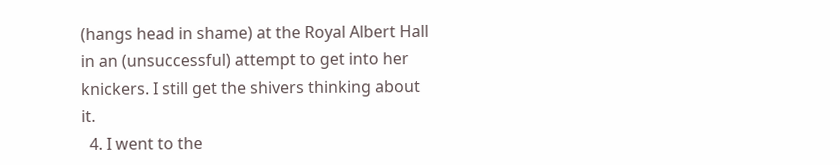(hangs head in shame) at the Royal Albert Hall in an (unsuccessful) attempt to get into her knickers. I still get the shivers thinking about it.
  4. I went to the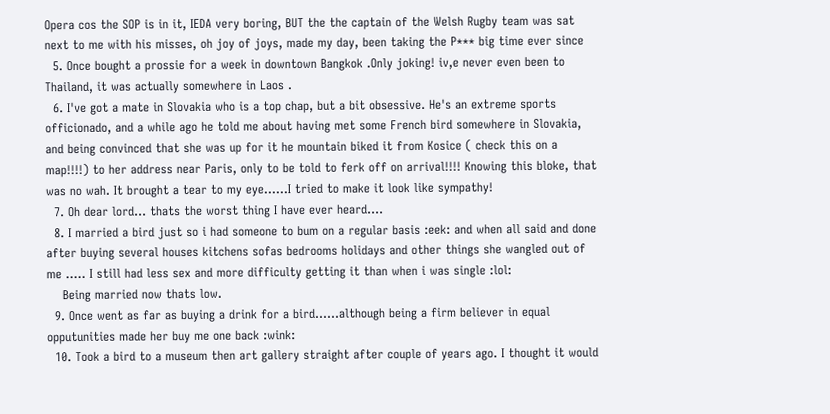Opera cos the SOP is in it, IEDA very boring, BUT the the captain of the Welsh Rugby team was sat next to me with his misses, oh joy of joys, made my day, been taking the P*** big time ever since
  5. Once bought a prossie for a week in downtown Bangkok .Only joking! iv,e never even been to Thailand, it was actually somewhere in Laos .
  6. I've got a mate in Slovakia who is a top chap, but a bit obsessive. He's an extreme sports officionado, and a while ago he told me about having met some French bird somewhere in Slovakia, and being convinced that she was up for it he mountain biked it from Kosice ( check this on a map!!!!) to her address near Paris, only to be told to ferk off on arrival!!!! Knowing this bloke, that was no wah. It brought a tear to my eye......I tried to make it look like sympathy!
  7. Oh dear lord... thats the worst thing I have ever heard....
  8. I married a bird just so i had someone to bum on a regular basis :eek: and when all said and done after buying several houses kitchens sofas bedrooms holidays and other things she wangled out of me ..... I still had less sex and more difficulty getting it than when i was single :lol:
    Being married now thats low.
  9. Once went as far as buying a drink for a bird......although being a firm believer in equal opputunities made her buy me one back :wink:
  10. Took a bird to a museum then art gallery straight after couple of years ago. I thought it would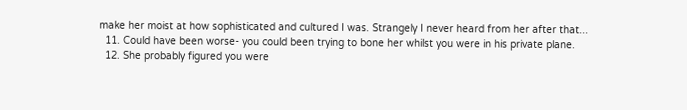make her moist at how sophisticated and cultured I was. Strangely I never heard from her after that...
  11. Could have been worse- you could been trying to bone her whilst you were in his private plane.
  12. She probably figured you were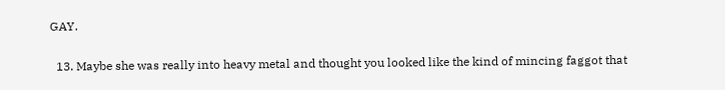GAY.

  13. Maybe she was really into heavy metal and thought you looked like the kind of mincing faggot that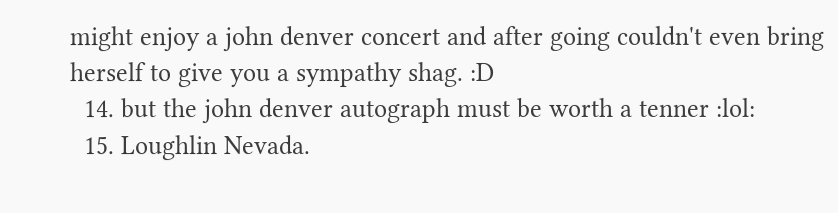might enjoy a john denver concert and after going couldn't even bring herself to give you a sympathy shag. :D
  14. but the john denver autograph must be worth a tenner :lol:
  15. Loughlin Nevada.